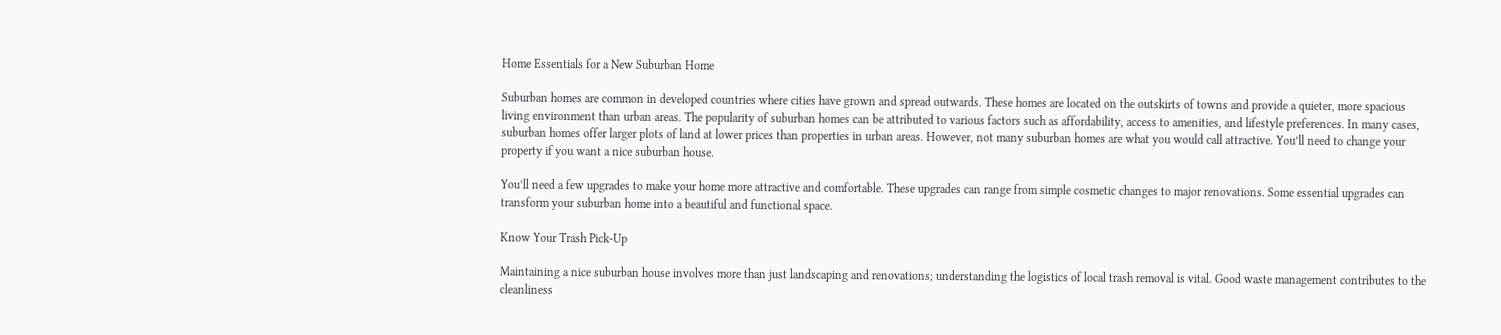Home Essentials for a New Suburban Home

Suburban homes are common in developed countries where cities have grown and spread outwards. These homes are located on the outskirts of towns and provide a quieter, more spacious living environment than urban areas. The popularity of suburban homes can be attributed to various factors such as affordability, access to amenities, and lifestyle preferences. In many cases, suburban homes offer larger plots of land at lower prices than properties in urban areas. However, not many suburban homes are what you would call attractive. You’ll need to change your property if you want a nice suburban house.

You’ll need a few upgrades to make your home more attractive and comfortable. These upgrades can range from simple cosmetic changes to major renovations. Some essential upgrades can transform your suburban home into a beautiful and functional space.

Know Your Trash Pick-Up

Maintaining a nice suburban house involves more than just landscaping and renovations; understanding the logistics of local trash removal is vital. Good waste management contributes to the cleanliness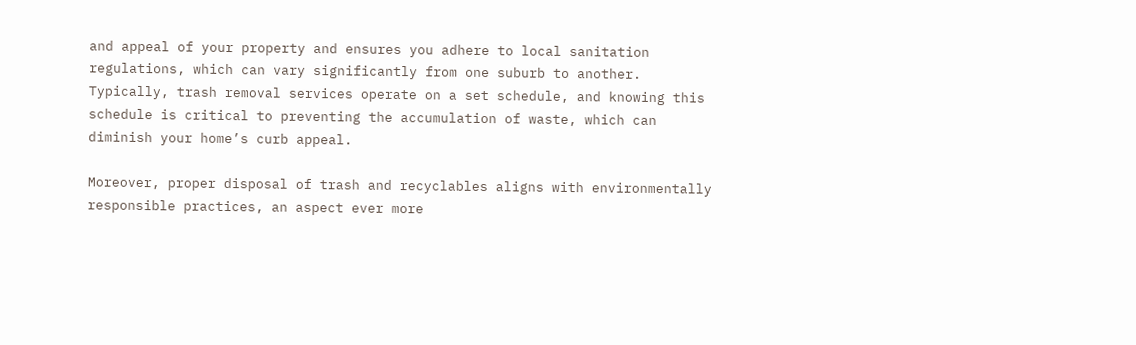and appeal of your property and ensures you adhere to local sanitation regulations, which can vary significantly from one suburb to another. Typically, trash removal services operate on a set schedule, and knowing this schedule is critical to preventing the accumulation of waste, which can diminish your home’s curb appeal.

Moreover, proper disposal of trash and recyclables aligns with environmentally responsible practices, an aspect ever more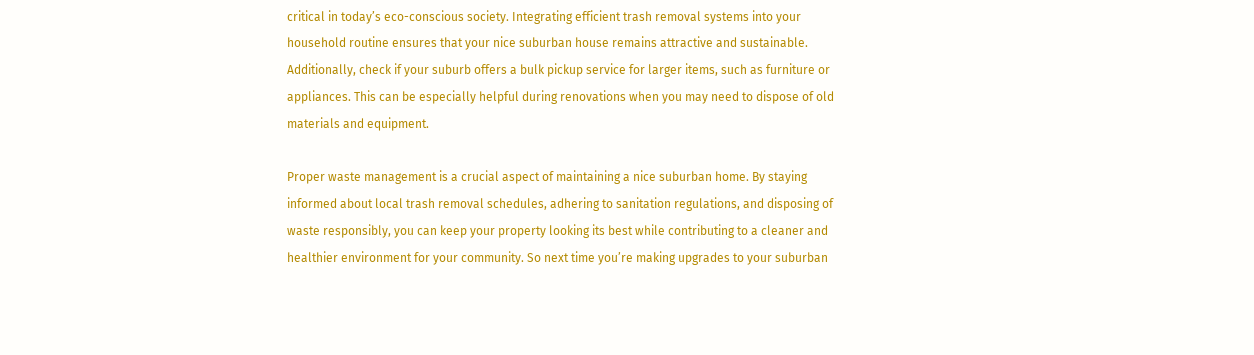critical in today’s eco-conscious society. Integrating efficient trash removal systems into your household routine ensures that your nice suburban house remains attractive and sustainable. Additionally, check if your suburb offers a bulk pickup service for larger items, such as furniture or appliances. This can be especially helpful during renovations when you may need to dispose of old materials and equipment.

Proper waste management is a crucial aspect of maintaining a nice suburban home. By staying informed about local trash removal schedules, adhering to sanitation regulations, and disposing of waste responsibly, you can keep your property looking its best while contributing to a cleaner and healthier environment for your community. So next time you’re making upgrades to your suburban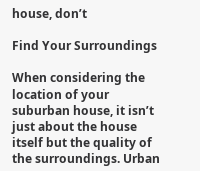house, don’t

Find Your Surroundings

When considering the location of your suburban house, it isn’t just about the house itself but the quality of the surroundings. Urban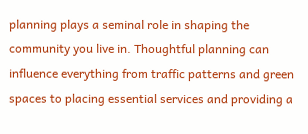planning plays a seminal role in shaping the community you live in. Thoughtful planning can influence everything from traffic patterns and green spaces to placing essential services and providing a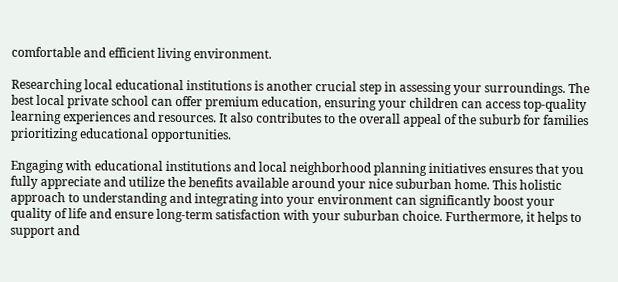comfortable and efficient living environment.

Researching local educational institutions is another crucial step in assessing your surroundings. The best local private school can offer premium education, ensuring your children can access top-quality learning experiences and resources. It also contributes to the overall appeal of the suburb for families prioritizing educational opportunities.

Engaging with educational institutions and local neighborhood planning initiatives ensures that you fully appreciate and utilize the benefits available around your nice suburban home. This holistic approach to understanding and integrating into your environment can significantly boost your quality of life and ensure long-term satisfaction with your suburban choice. Furthermore, it helps to support and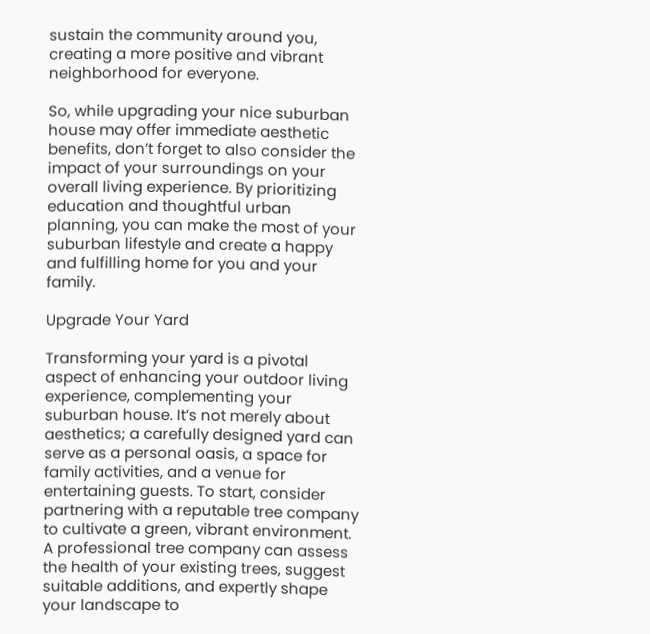sustain the community around you, creating a more positive and vibrant neighborhood for everyone.

So, while upgrading your nice suburban house may offer immediate aesthetic benefits, don’t forget to also consider the impact of your surroundings on your overall living experience. By prioritizing education and thoughtful urban planning, you can make the most of your suburban lifestyle and create a happy and fulfilling home for you and your family.

Upgrade Your Yard

Transforming your yard is a pivotal aspect of enhancing your outdoor living experience, complementing your suburban house. It’s not merely about aesthetics; a carefully designed yard can serve as a personal oasis, a space for family activities, and a venue for entertaining guests. To start, consider partnering with a reputable tree company to cultivate a green, vibrant environment. A professional tree company can assess the health of your existing trees, suggest suitable additions, and expertly shape your landscape to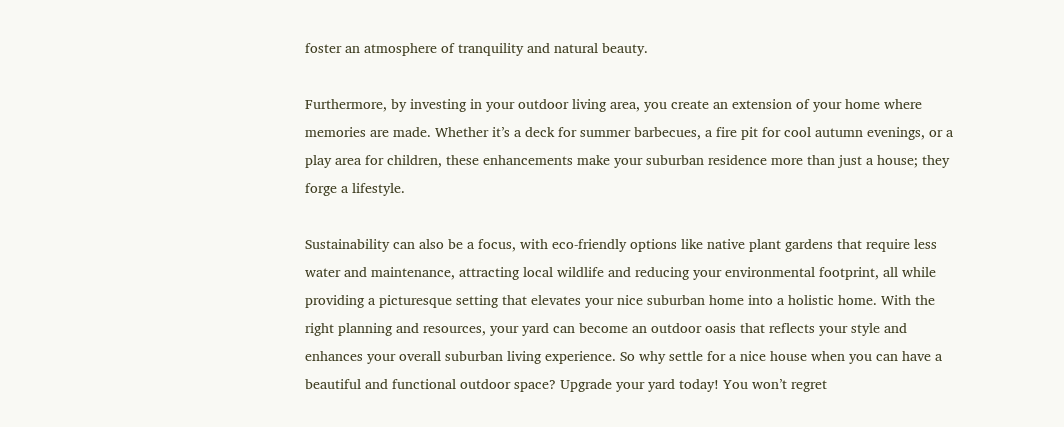foster an atmosphere of tranquility and natural beauty.

Furthermore, by investing in your outdoor living area, you create an extension of your home where memories are made. Whether it’s a deck for summer barbecues, a fire pit for cool autumn evenings, or a play area for children, these enhancements make your suburban residence more than just a house; they forge a lifestyle.

Sustainability can also be a focus, with eco-friendly options like native plant gardens that require less water and maintenance, attracting local wildlife and reducing your environmental footprint, all while providing a picturesque setting that elevates your nice suburban home into a holistic home. With the right planning and resources, your yard can become an outdoor oasis that reflects your style and enhances your overall suburban living experience. So why settle for a nice house when you can have a beautiful and functional outdoor space? Upgrade your yard today! You won’t regret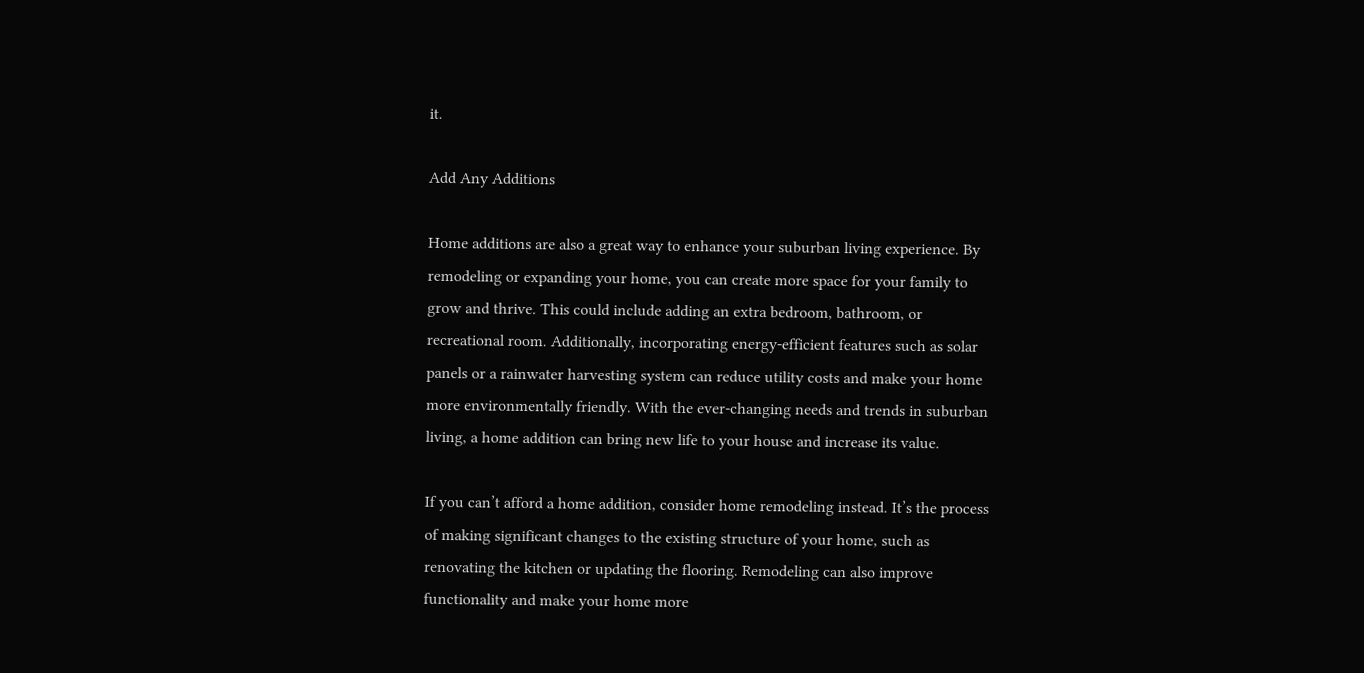it.

Add Any Additions

Home additions are also a great way to enhance your suburban living experience. By remodeling or expanding your home, you can create more space for your family to grow and thrive. This could include adding an extra bedroom, bathroom, or recreational room. Additionally, incorporating energy-efficient features such as solar panels or a rainwater harvesting system can reduce utility costs and make your home more environmentally friendly. With the ever-changing needs and trends in suburban living, a home addition can bring new life to your house and increase its value.

If you can’t afford a home addition, consider home remodeling instead. It’s the process of making significant changes to the existing structure of your home, such as renovating the kitchen or updating the flooring. Remodeling can also improve functionality and make your home more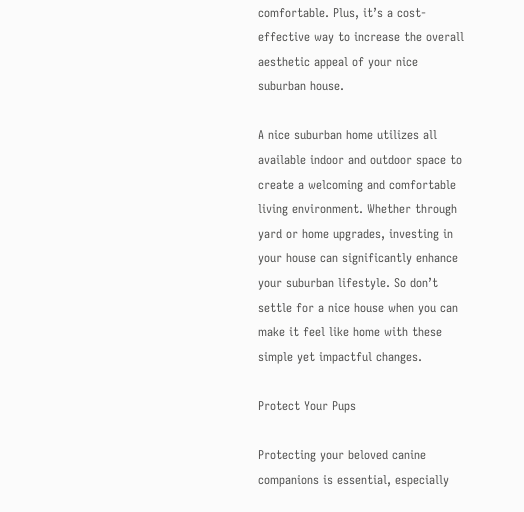comfortable. Plus, it’s a cost-effective way to increase the overall aesthetic appeal of your nice suburban house.

A nice suburban home utilizes all available indoor and outdoor space to create a welcoming and comfortable living environment. Whether through yard or home upgrades, investing in your house can significantly enhance your suburban lifestyle. So don’t settle for a nice house when you can make it feel like home with these simple yet impactful changes.

Protect Your Pups

Protecting your beloved canine companions is essential, especially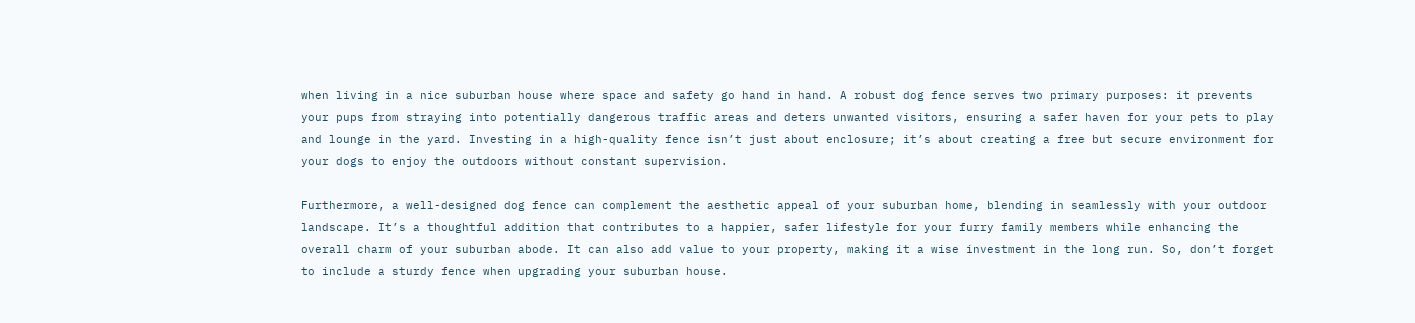when living in a nice suburban house where space and safety go hand in hand. A robust dog fence serves two primary purposes: it prevents your pups from straying into potentially dangerous traffic areas and deters unwanted visitors, ensuring a safer haven for your pets to play and lounge in the yard. Investing in a high-quality fence isn’t just about enclosure; it’s about creating a free but secure environment for your dogs to enjoy the outdoors without constant supervision.

Furthermore, a well-designed dog fence can complement the aesthetic appeal of your suburban home, blending in seamlessly with your outdoor landscape. It’s a thoughtful addition that contributes to a happier, safer lifestyle for your furry family members while enhancing the overall charm of your suburban abode. It can also add value to your property, making it a wise investment in the long run. So, don’t forget to include a sturdy fence when upgrading your suburban house.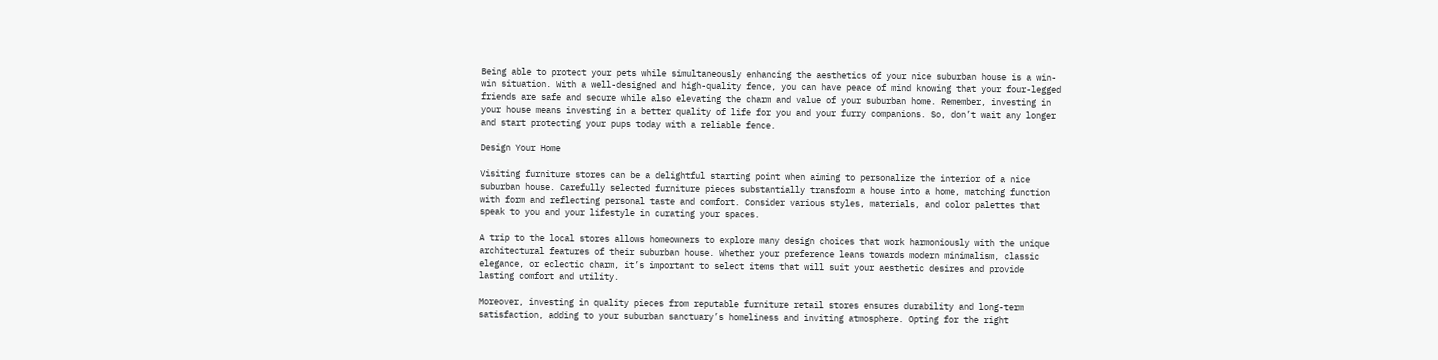Being able to protect your pets while simultaneously enhancing the aesthetics of your nice suburban house is a win-win situation. With a well-designed and high-quality fence, you can have peace of mind knowing that your four-legged friends are safe and secure while also elevating the charm and value of your suburban home. Remember, investing in your house means investing in a better quality of life for you and your furry companions. So, don’t wait any longer and start protecting your pups today with a reliable fence.

Design Your Home

Visiting furniture stores can be a delightful starting point when aiming to personalize the interior of a nice suburban house. Carefully selected furniture pieces substantially transform a house into a home, matching function with form and reflecting personal taste and comfort. Consider various styles, materials, and color palettes that speak to you and your lifestyle in curating your spaces.

A trip to the local stores allows homeowners to explore many design choices that work harmoniously with the unique architectural features of their suburban house. Whether your preference leans towards modern minimalism, classic elegance, or eclectic charm, it’s important to select items that will suit your aesthetic desires and provide lasting comfort and utility.

Moreover, investing in quality pieces from reputable furniture retail stores ensures durability and long-term satisfaction, adding to your suburban sanctuary’s homeliness and inviting atmosphere. Opting for the right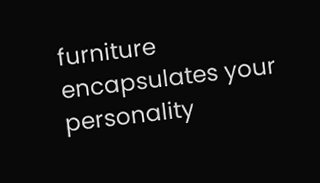furniture encapsulates your personality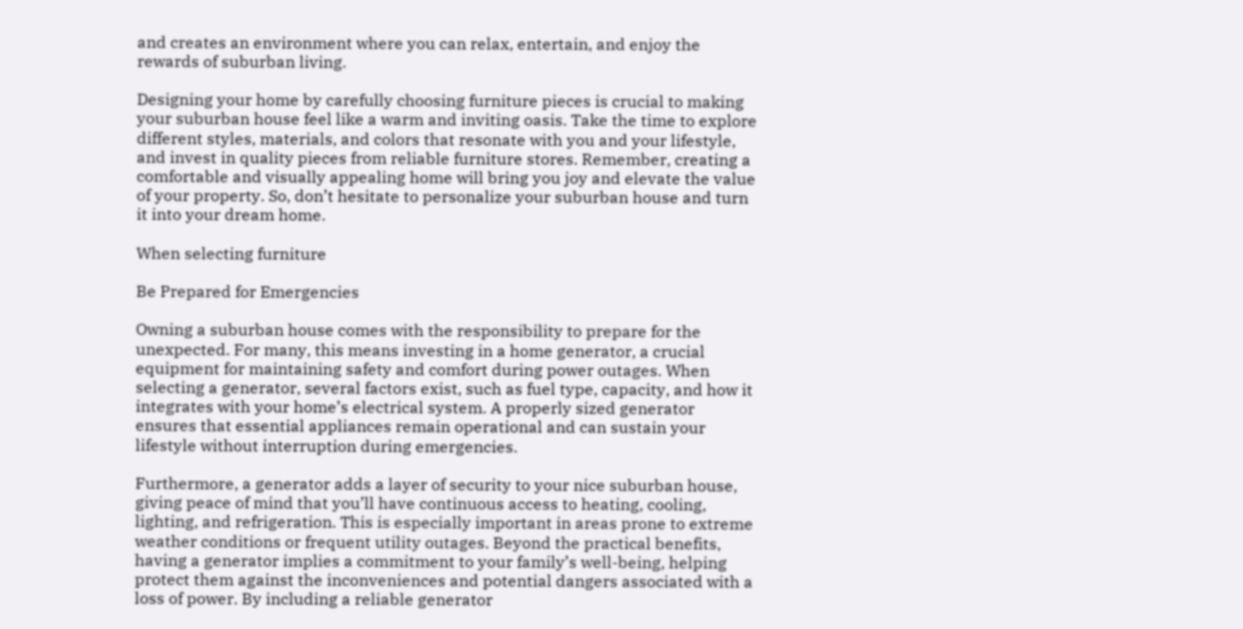and creates an environment where you can relax, entertain, and enjoy the rewards of suburban living.

Designing your home by carefully choosing furniture pieces is crucial to making your suburban house feel like a warm and inviting oasis. Take the time to explore different styles, materials, and colors that resonate with you and your lifestyle, and invest in quality pieces from reliable furniture stores. Remember, creating a comfortable and visually appealing home will bring you joy and elevate the value of your property. So, don’t hesitate to personalize your suburban house and turn it into your dream home.

When selecting furniture

Be Prepared for Emergencies

Owning a suburban house comes with the responsibility to prepare for the unexpected. For many, this means investing in a home generator, a crucial equipment for maintaining safety and comfort during power outages. When selecting a generator, several factors exist, such as fuel type, capacity, and how it integrates with your home’s electrical system. A properly sized generator ensures that essential appliances remain operational and can sustain your lifestyle without interruption during emergencies.

Furthermore, a generator adds a layer of security to your nice suburban house, giving peace of mind that you’ll have continuous access to heating, cooling, lighting, and refrigeration. This is especially important in areas prone to extreme weather conditions or frequent utility outages. Beyond the practical benefits, having a generator implies a commitment to your family’s well-being, helping protect them against the inconveniences and potential dangers associated with a loss of power. By including a reliable generator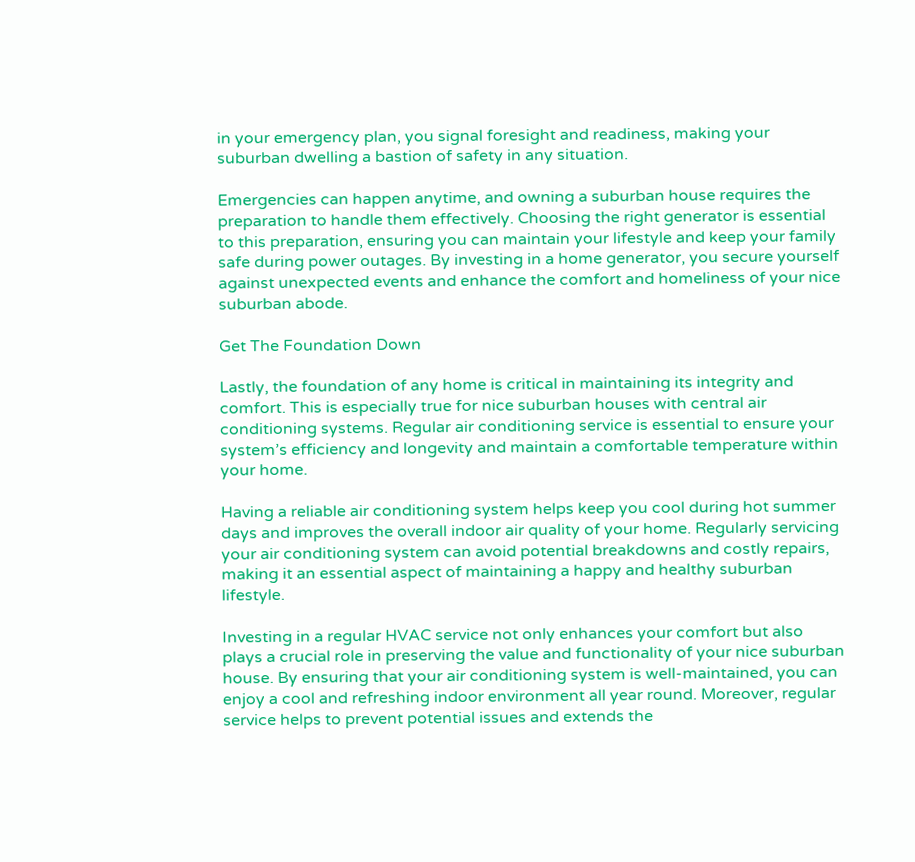in your emergency plan, you signal foresight and readiness, making your suburban dwelling a bastion of safety in any situation.

Emergencies can happen anytime, and owning a suburban house requires the preparation to handle them effectively. Choosing the right generator is essential to this preparation, ensuring you can maintain your lifestyle and keep your family safe during power outages. By investing in a home generator, you secure yourself against unexpected events and enhance the comfort and homeliness of your nice suburban abode.

Get The Foundation Down

Lastly, the foundation of any home is critical in maintaining its integrity and comfort. This is especially true for nice suburban houses with central air conditioning systems. Regular air conditioning service is essential to ensure your system’s efficiency and longevity and maintain a comfortable temperature within your home.

Having a reliable air conditioning system helps keep you cool during hot summer days and improves the overall indoor air quality of your home. Regularly servicing your air conditioning system can avoid potential breakdowns and costly repairs, making it an essential aspect of maintaining a happy and healthy suburban lifestyle.

Investing in a regular HVAC service not only enhances your comfort but also plays a crucial role in preserving the value and functionality of your nice suburban house. By ensuring that your air conditioning system is well-maintained, you can enjoy a cool and refreshing indoor environment all year round. Moreover, regular service helps to prevent potential issues and extends the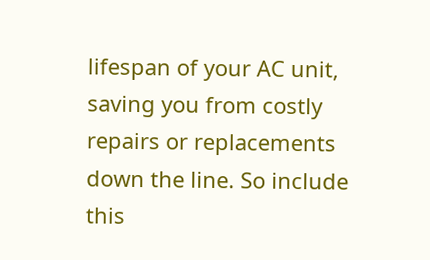lifespan of your AC unit, saving you from costly repairs or replacements down the line. So include this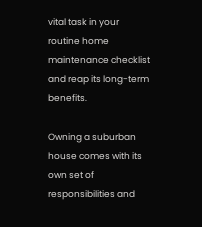vital task in your routine home maintenance checklist and reap its long-term benefits.

Owning a suburban house comes with its own set of responsibilities and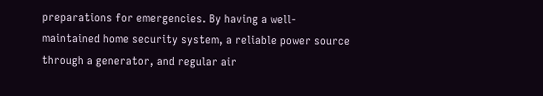preparations for emergencies. By having a well-maintained home security system, a reliable power source through a generator, and regular air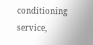conditioning service,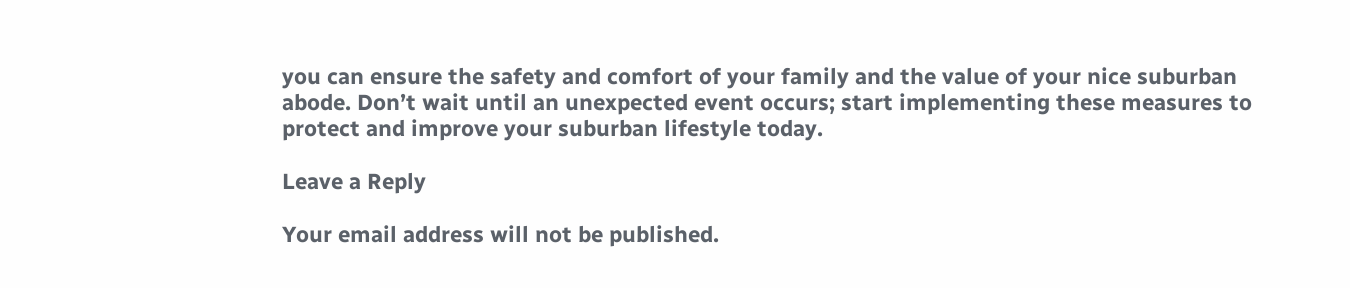you can ensure the safety and comfort of your family and the value of your nice suburban abode. Don’t wait until an unexpected event occurs; start implementing these measures to protect and improve your suburban lifestyle today.

Leave a Reply

Your email address will not be published.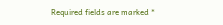Required fields are marked *